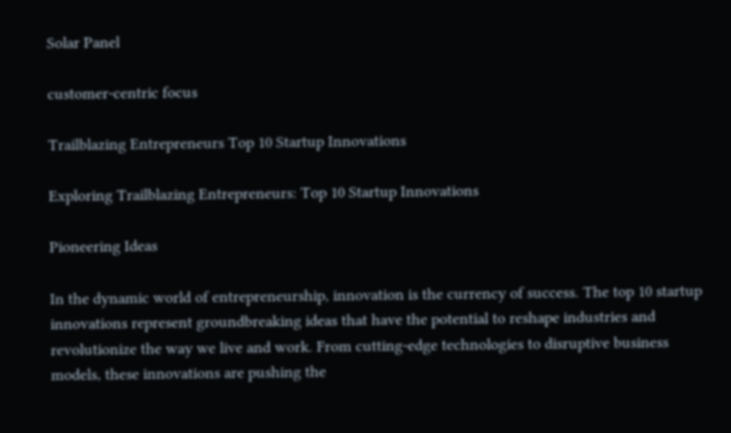Solar Panel

customer-centric focus

Trailblazing Entrepreneurs Top 10 Startup Innovations

Exploring Trailblazing Entrepreneurs: Top 10 Startup Innovations

Pioneering Ideas

In the dynamic world of entrepreneurship, innovation is the currency of success. The top 10 startup innovations represent groundbreaking ideas that have the potential to reshape industries and revolutionize the way we live and work. From cutting-edge technologies to disruptive business models, these innovations are pushing the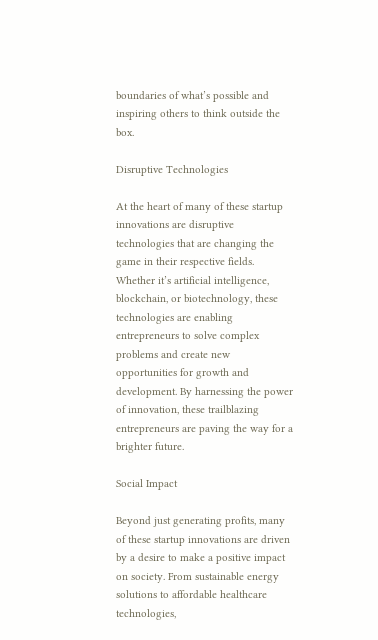boundaries of what’s possible and inspiring others to think outside the box.

Disruptive Technologies

At the heart of many of these startup innovations are disruptive technologies that are changing the game in their respective fields. Whether it’s artificial intelligence, blockchain, or biotechnology, these technologies are enabling entrepreneurs to solve complex problems and create new opportunities for growth and development. By harnessing the power of innovation, these trailblazing entrepreneurs are paving the way for a brighter future.

Social Impact

Beyond just generating profits, many of these startup innovations are driven by a desire to make a positive impact on society. From sustainable energy solutions to affordable healthcare technologies,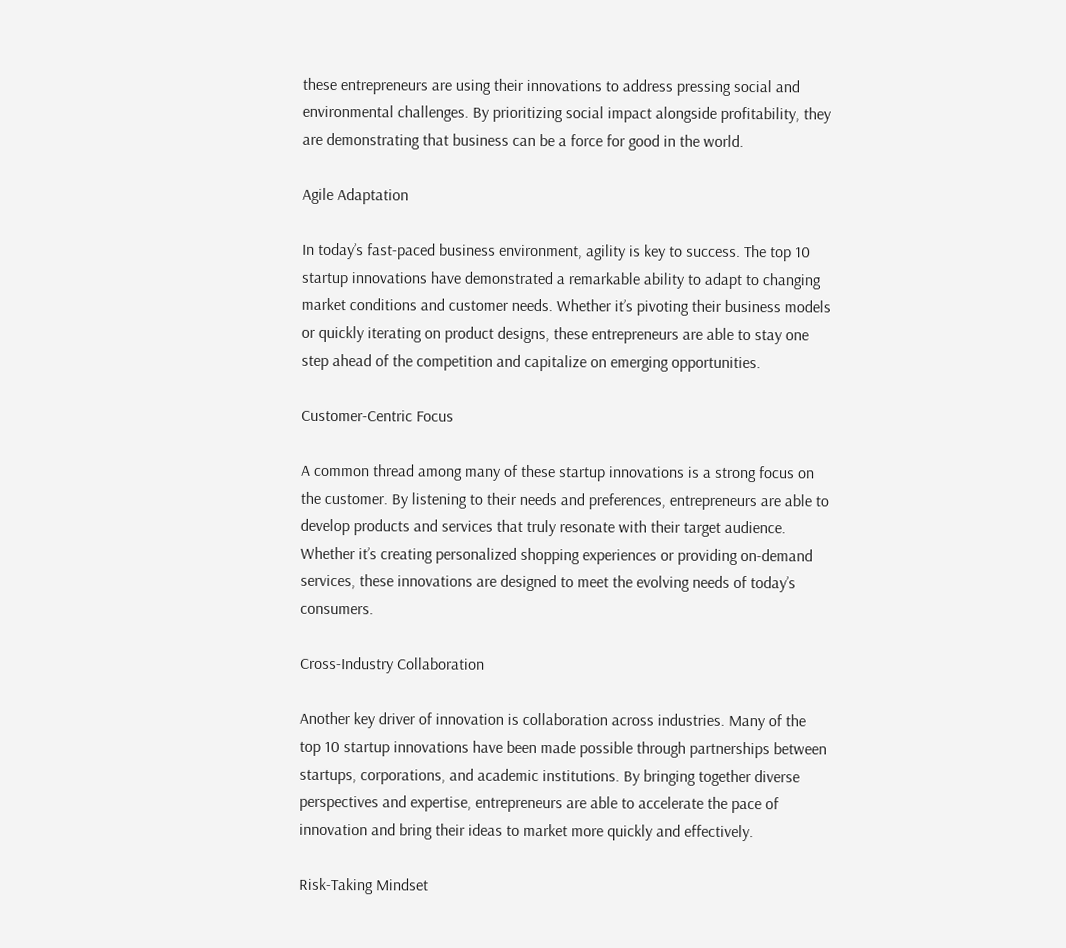these entrepreneurs are using their innovations to address pressing social and environmental challenges. By prioritizing social impact alongside profitability, they are demonstrating that business can be a force for good in the world.

Agile Adaptation

In today’s fast-paced business environment, agility is key to success. The top 10 startup innovations have demonstrated a remarkable ability to adapt to changing market conditions and customer needs. Whether it’s pivoting their business models or quickly iterating on product designs, these entrepreneurs are able to stay one step ahead of the competition and capitalize on emerging opportunities.

Customer-Centric Focus

A common thread among many of these startup innovations is a strong focus on the customer. By listening to their needs and preferences, entrepreneurs are able to develop products and services that truly resonate with their target audience. Whether it’s creating personalized shopping experiences or providing on-demand services, these innovations are designed to meet the evolving needs of today’s consumers.

Cross-Industry Collaboration

Another key driver of innovation is collaboration across industries. Many of the top 10 startup innovations have been made possible through partnerships between startups, corporations, and academic institutions. By bringing together diverse perspectives and expertise, entrepreneurs are able to accelerate the pace of innovation and bring their ideas to market more quickly and effectively.

Risk-Taking Mindset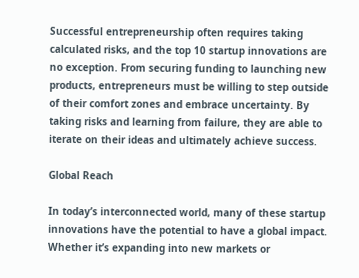Successful entrepreneurship often requires taking calculated risks, and the top 10 startup innovations are no exception. From securing funding to launching new products, entrepreneurs must be willing to step outside of their comfort zones and embrace uncertainty. By taking risks and learning from failure, they are able to iterate on their ideas and ultimately achieve success.

Global Reach

In today’s interconnected world, many of these startup innovations have the potential to have a global impact. Whether it’s expanding into new markets or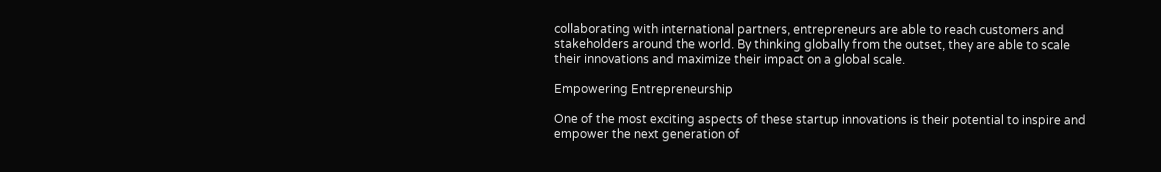collaborating with international partners, entrepreneurs are able to reach customers and stakeholders around the world. By thinking globally from the outset, they are able to scale their innovations and maximize their impact on a global scale.

Empowering Entrepreneurship

One of the most exciting aspects of these startup innovations is their potential to inspire and empower the next generation of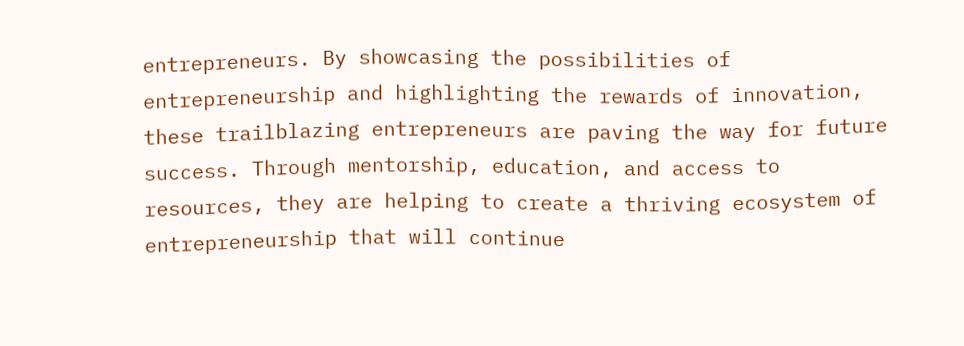entrepreneurs. By showcasing the possibilities of entrepreneurship and highlighting the rewards of innovation, these trailblazing entrepreneurs are paving the way for future success. Through mentorship, education, and access to resources, they are helping to create a thriving ecosystem of entrepreneurship that will continue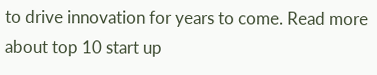to drive innovation for years to come. Read more about top 10 start up